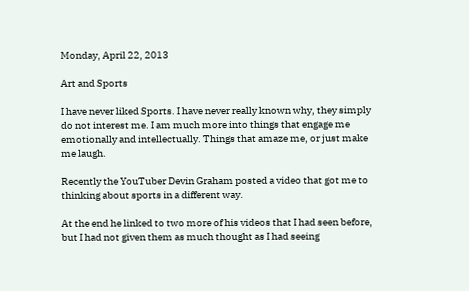Monday, April 22, 2013

Art and Sports

I have never liked Sports. I have never really known why, they simply do not interest me. I am much more into things that engage me emotionally and intellectually. Things that amaze me, or just make me laugh.

Recently the YouTuber Devin Graham posted a video that got me to thinking about sports in a different way.

At the end he linked to two more of his videos that I had seen before, but I had not given them as much thought as I had seeing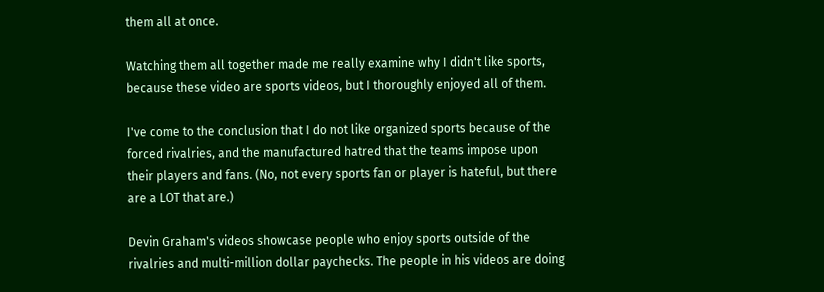them all at once.

Watching them all together made me really examine why I didn't like sports, because these video are sports videos, but I thoroughly enjoyed all of them.

I've come to the conclusion that I do not like organized sports because of the forced rivalries, and the manufactured hatred that the teams impose upon their players and fans. (No, not every sports fan or player is hateful, but there are a LOT that are.)

Devin Graham's videos showcase people who enjoy sports outside of the rivalries and multi-million dollar paychecks. The people in his videos are doing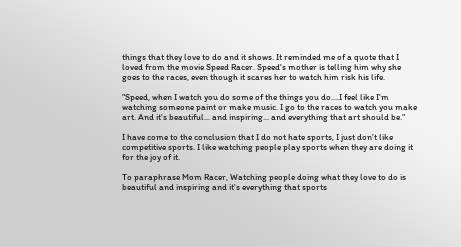things that they love to do and it shows. It reminded me of a quote that I loved from the movie Speed Racer. Speed's mother is telling him why she goes to the races, even though it scares her to watch him risk his life.

"Speed, when I watch you do some of the things you do....I feel like I'm watching someone paint or make music. I go to the races to watch you make art. And it's beautiful... and inspiring... and everything that art should be."

I have come to the conclusion that I do not hate sports, I just don't like competitive sports. I like watching people play sports when they are doing it for the joy of it.

To paraphrase Mom Racer, Watching people doing what they love to do is beautiful and inspiring and it's everything that sports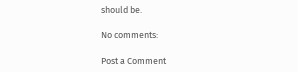should be.

No comments:

Post a Comment